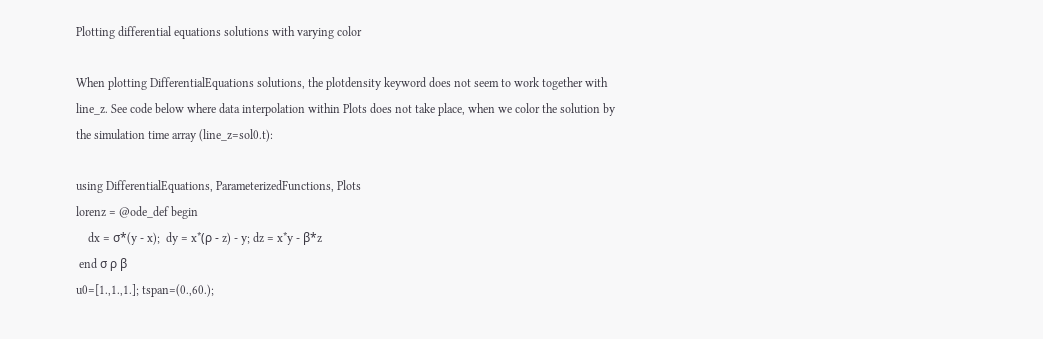Plotting differential equations solutions with varying color

When plotting DifferentialEquations solutions, the plotdensity keyword does not seem to work together with line_z. See code below where data interpolation within Plots does not take place, when we color the solution by the simulation time array (line_z=sol0.t):

using DifferentialEquations, ParameterizedFunctions, Plots
lorenz = @ode_def begin
    dx = σ*(y - x);  dy = x*(ρ - z) - y; dz = x*y - β*z
 end σ ρ β
u0=[1.,1.,1.]; tspan=(0.,60.);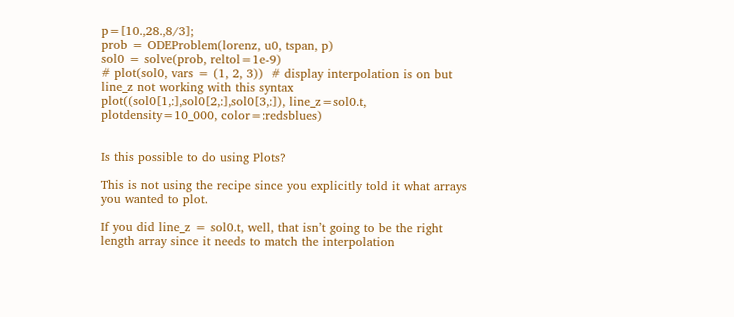p=[10.,28.,8/3];
prob = ODEProblem(lorenz, u0, tspan, p)
sol0 = solve(prob, reltol=1e-9)
# plot(sol0, vars = (1, 2, 3))  # display interpolation is on but line_z not working with this syntax
plot((sol0[1,:],sol0[2,:],sol0[3,:]), line_z=sol0.t, plotdensity=10_000, color=:redsblues)


Is this possible to do using Plots?

This is not using the recipe since you explicitly told it what arrays you wanted to plot.

If you did line_z = sol0.t, well, that isn’t going to be the right length array since it needs to match the interpolation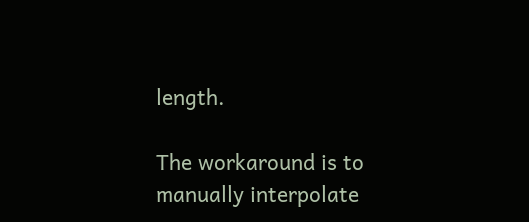length.

The workaround is to manually interpolate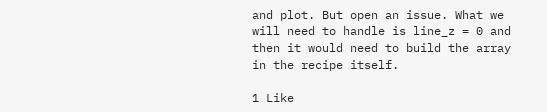and plot. But open an issue. What we will need to handle is line_z = 0 and then it would need to build the array in the recipe itself.

1 Like